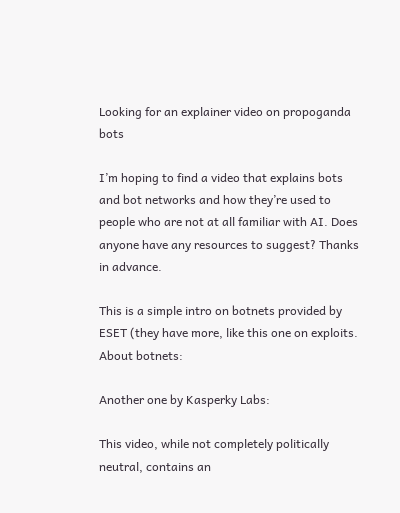Looking for an explainer video on propoganda bots

I’m hoping to find a video that explains bots and bot networks and how they’re used to people who are not at all familiar with AI. Does anyone have any resources to suggest? Thanks in advance.

This is a simple intro on botnets provided by ESET (they have more, like this one on exploits. About botnets:

Another one by Kasperky Labs:

This video, while not completely politically neutral, contains an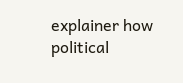explainer how political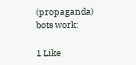(propaganda) bots work:

1 Like